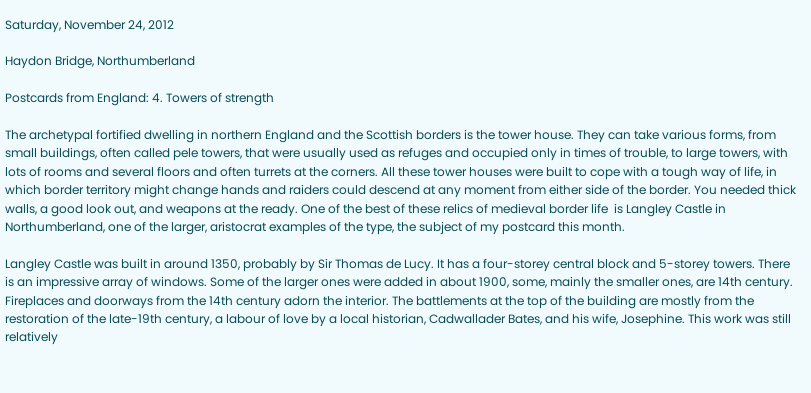Saturday, November 24, 2012

Haydon Bridge, Northumberland

Postcards from England: 4. Towers of strength

The archetypal fortified dwelling in northern England and the Scottish borders is the tower house. They can take various forms, from small buildings, often called pele towers, that were usually used as refuges and occupied only in times of trouble, to large towers, with lots of rooms and several floors and often turrets at the corners. All these tower houses were built to cope with a tough way of life, in which border territory might change hands and raiders could descend at any moment from either side of the border. You needed thick walls, a good look out, and weapons at the ready. One of the best of these relics of medieval border life  is Langley Castle in Northumberland, one of the larger, aristocrat examples of the type, the subject of my postcard this month.

Langley Castle was built in around 1350, probably by Sir Thomas de Lucy. It has a four-storey central block and 5-storey towers. There is an impressive array of windows. Some of the larger ones were added in about 1900, some, mainly the smaller ones, are 14th century. Fireplaces and doorways from the 14th century adorn the interior. The battlements at the top of the building are mostly from the restoration of the late-19th century, a labour of love by a local historian, Cadwallader Bates, and his wife, Josephine. This work was still relatively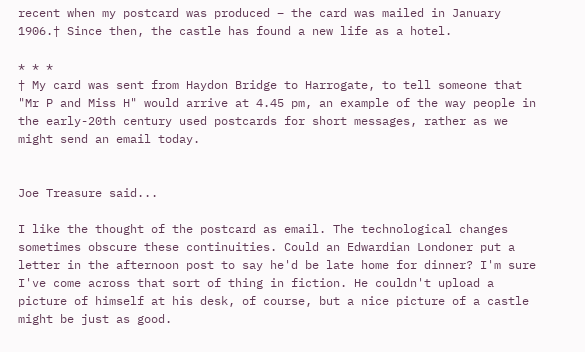recent when my postcard was produced – the card was mailed in January 1906.† Since then, the castle has found a new life as a hotel.

* * *
† My card was sent from Haydon Bridge to Harrogate, to tell someone that "Mr P and Miss H" would arrive at 4.45 pm, an example of the way people in the early-20th century used postcards for short messages, rather as we might send an email today.


Joe Treasure said...

I like the thought of the postcard as email. The technological changes sometimes obscure these continuities. Could an Edwardian Londoner put a letter in the afternoon post to say he'd be late home for dinner? I'm sure I've come across that sort of thing in fiction. He couldn't upload a picture of himself at his desk, of course, but a nice picture of a castle might be just as good.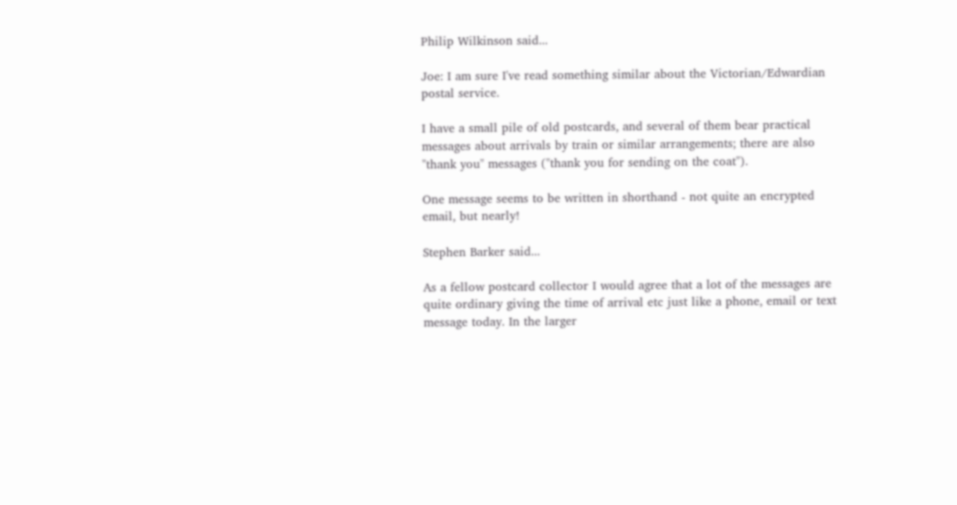Philip Wilkinson said...

Joe: I am sure I've read something similar about the Victorian/Edwardian postal service.

I have a small pile of old postcards, and several of them bear practical messages about arrivals by train or similar arrangements; there are also "thank you" messages ("thank you for sending on the coat").

One message seems to be written in shorthand - not quite an encrypted email, but nearly!

Stephen Barker said...

As a fellow postcard collector I would agree that a lot of the messages are quite ordinary giving the time of arrival etc just like a phone, email or text message today. In the larger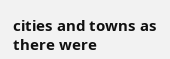cities and towns as there were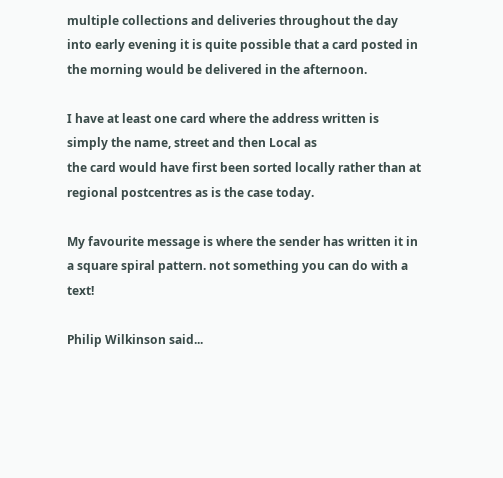multiple collections and deliveries throughout the day into early evening it is quite possible that a card posted in the morning would be delivered in the afternoon.

I have at least one card where the address written is simply the name, street and then Local as
the card would have first been sorted locally rather than at regional postcentres as is the case today.

My favourite message is where the sender has written it in a square spiral pattern. not something you can do with a text!

Philip Wilkinson said...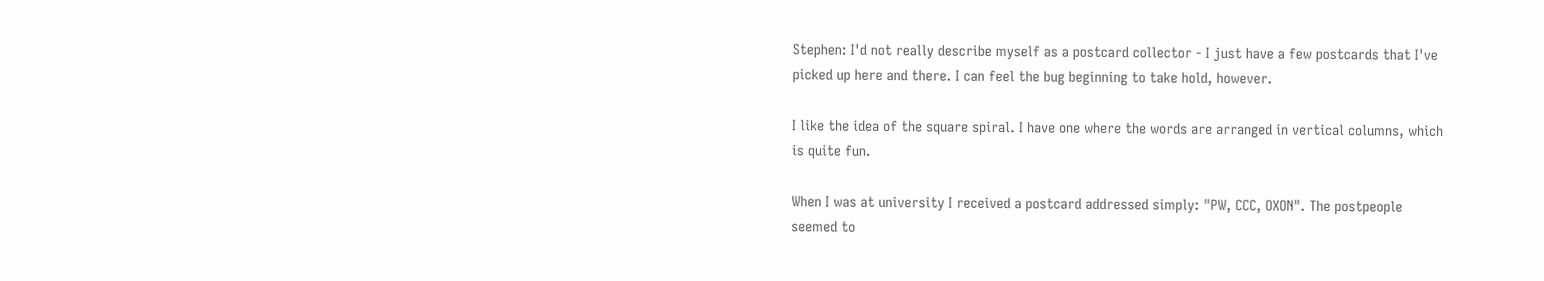Stephen: I'd not really describe myself as a postcard collector - I just have a few postcards that I've picked up here and there. I can feel the bug beginning to take hold, however.

I like the idea of the square spiral. I have one where the words are arranged in vertical columns, which is quite fun.

When I was at university I received a postcard addressed simply: "PW, CCC, OXON". The postpeople seemed to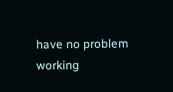have no problem working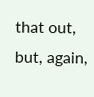that out, but, again,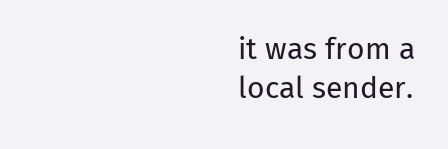it was from a local sender.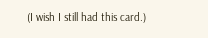(I wish I still had this card.)